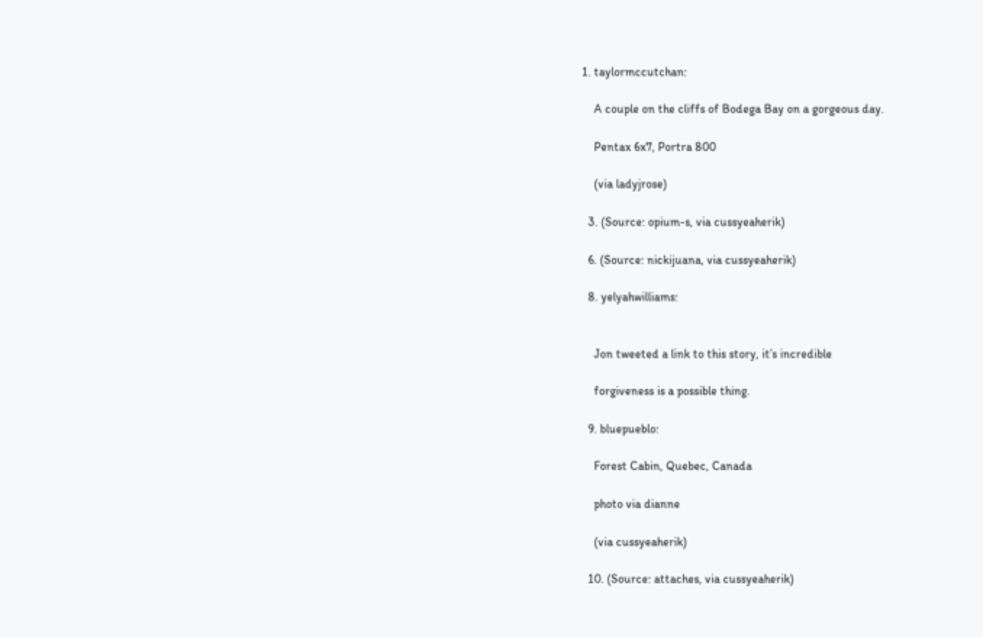1. taylormccutchan:

    A couple on the cliffs of Bodega Bay on a gorgeous day.

    Pentax 6x7, Portra 800

    (via ladyjrose)

  3. (Source: opium-s, via cussyeaherik)

  6. (Source: nickijuana, via cussyeaherik)

  8. yelyahwilliams:


    Jon tweeted a link to this story, it’s incredible

    forgiveness is a possible thing.

  9. bluepueblo:

    Forest Cabin, Quebec, Canada

    photo via dianne

    (via cussyeaherik)

  10. (Source: attaches, via cussyeaherik)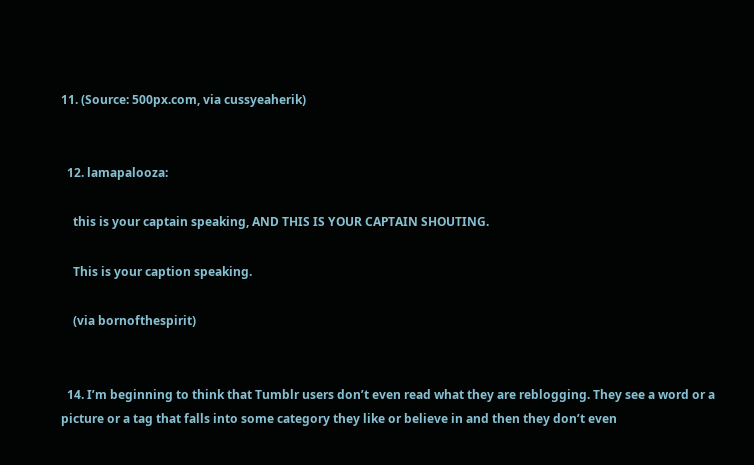11. (Source: 500px.com, via cussyeaherik)


  12. lamapalooza:

    this is your captain speaking, AND THIS IS YOUR CAPTAIN SHOUTING.

    This is your caption speaking.

    (via bornofthespirit)


  14. I’m beginning to think that Tumblr users don’t even read what they are reblogging. They see a word or a picture or a tag that falls into some category they like or believe in and then they don’t even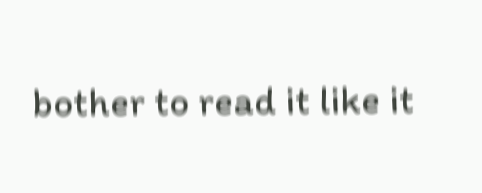bother to read it like it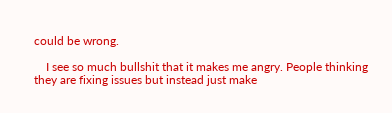could be wrong.

    I see so much bullshit that it makes me angry. People thinking they are fixing issues but instead just make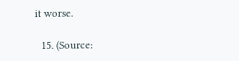it worse.

  15. (Source: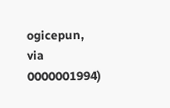ogicepun, via 0000001994)